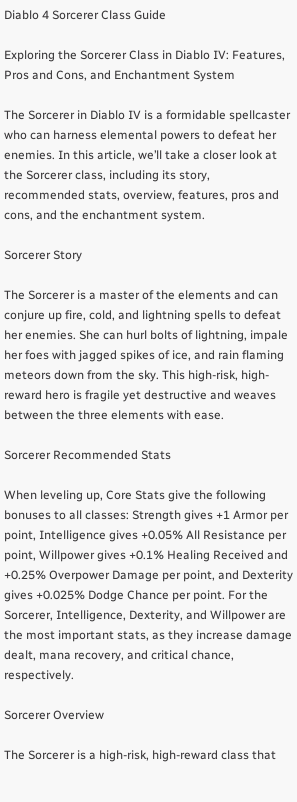Diablo 4 Sorcerer Class Guide

Exploring the Sorcerer Class in Diablo IV: Features, Pros and Cons, and Enchantment System

The Sorcerer in Diablo IV is a formidable spellcaster who can harness elemental powers to defeat her enemies. In this article, we’ll take a closer look at the Sorcerer class, including its story, recommended stats, overview, features, pros and cons, and the enchantment system.

Sorcerer Story

The Sorcerer is a master of the elements and can conjure up fire, cold, and lightning spells to defeat her enemies. She can hurl bolts of lightning, impale her foes with jagged spikes of ice, and rain flaming meteors down from the sky. This high-risk, high-reward hero is fragile yet destructive and weaves between the three elements with ease.

Sorcerer Recommended Stats

When leveling up, Core Stats give the following bonuses to all classes: Strength gives +1 Armor per point, Intelligence gives +0.05% All Resistance per point, Willpower gives +0.1% Healing Received and +0.25% Overpower Damage per point, and Dexterity gives +0.025% Dodge Chance per point. For the Sorcerer, Intelligence, Dexterity, and Willpower are the most important stats, as they increase damage dealt, mana recovery, and critical chance, respectively.

Sorcerer Overview

The Sorcerer is a high-risk, high-reward class that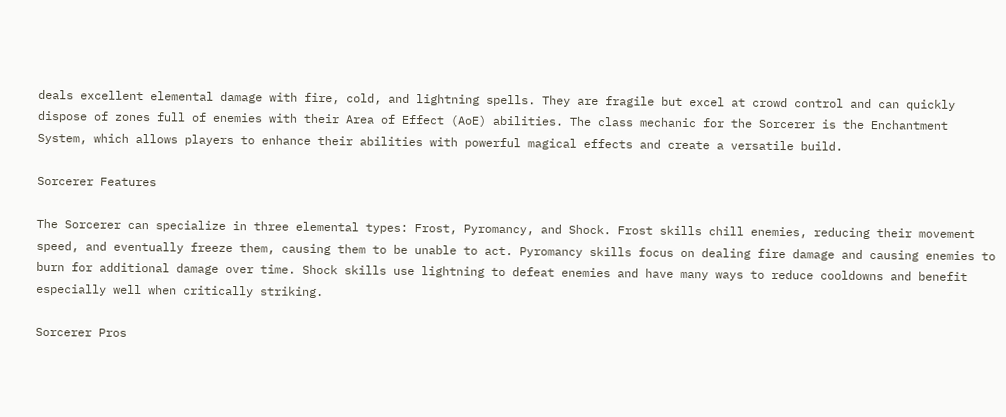deals excellent elemental damage with fire, cold, and lightning spells. They are fragile but excel at crowd control and can quickly dispose of zones full of enemies with their Area of Effect (AoE) abilities. The class mechanic for the Sorcerer is the Enchantment System, which allows players to enhance their abilities with powerful magical effects and create a versatile build.

Sorcerer Features

The Sorcerer can specialize in three elemental types: Frost, Pyromancy, and Shock. Frost skills chill enemies, reducing their movement speed, and eventually freeze them, causing them to be unable to act. Pyromancy skills focus on dealing fire damage and causing enemies to burn for additional damage over time. Shock skills use lightning to defeat enemies and have many ways to reduce cooldowns and benefit especially well when critically striking.

Sorcerer Pros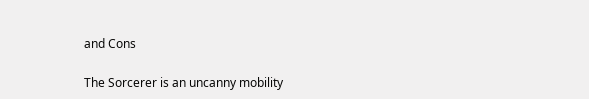and Cons

The Sorcerer is an uncanny mobility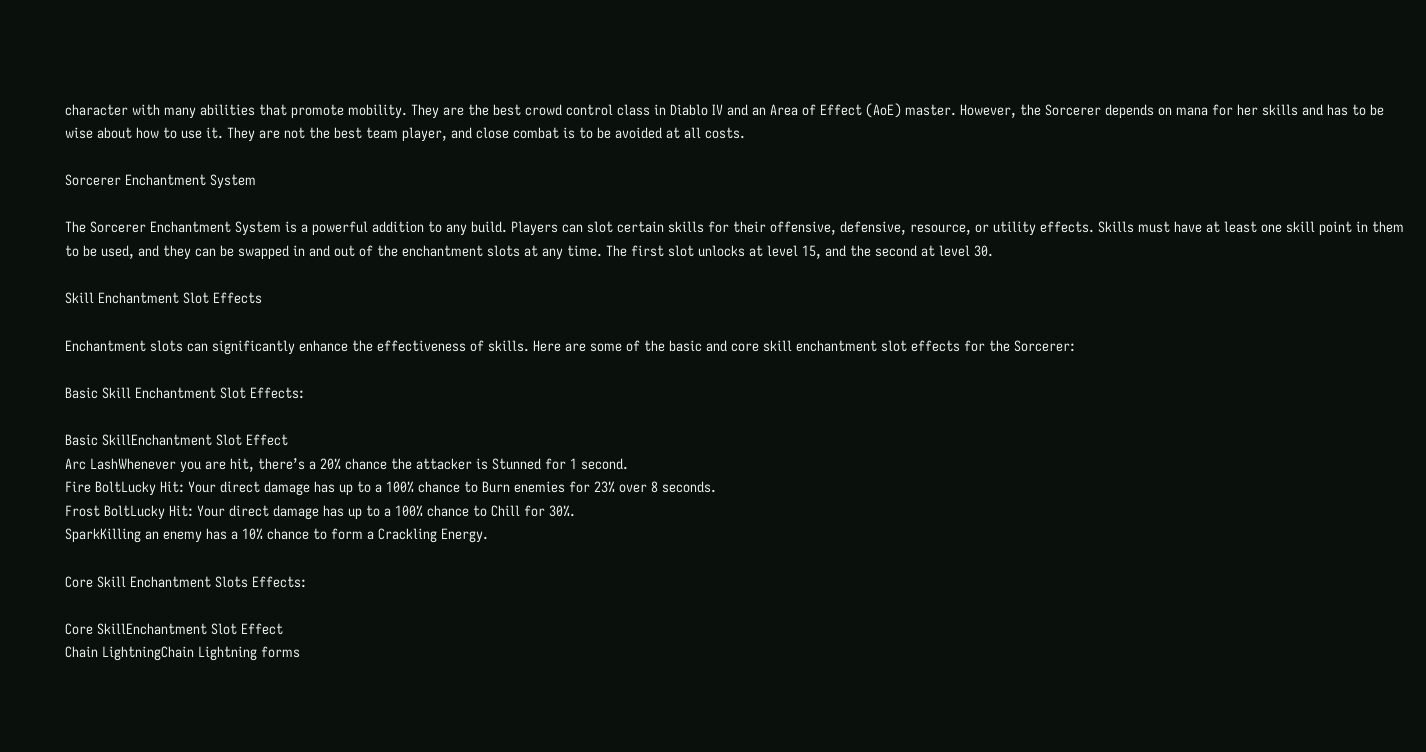character with many abilities that promote mobility. They are the best crowd control class in Diablo IV and an Area of Effect (AoE) master. However, the Sorcerer depends on mana for her skills and has to be wise about how to use it. They are not the best team player, and close combat is to be avoided at all costs.

Sorcerer Enchantment System

The Sorcerer Enchantment System is a powerful addition to any build. Players can slot certain skills for their offensive, defensive, resource, or utility effects. Skills must have at least one skill point in them to be used, and they can be swapped in and out of the enchantment slots at any time. The first slot unlocks at level 15, and the second at level 30.

Skill Enchantment Slot Effects

Enchantment slots can significantly enhance the effectiveness of skills. Here are some of the basic and core skill enchantment slot effects for the Sorcerer:

Basic Skill Enchantment Slot Effects:

Basic SkillEnchantment Slot Effect
Arc LashWhenever you are hit, there’s a 20% chance the attacker is Stunned for 1 second.
Fire BoltLucky Hit: Your direct damage has up to a 100% chance to Burn enemies for 23% over 8 seconds.
Frost BoltLucky Hit: Your direct damage has up to a 100% chance to Chill for 30%.
SparkKilling an enemy has a 10% chance to form a Crackling Energy.

Core Skill Enchantment Slots Effects:

Core SkillEnchantment Slot Effect
Chain LightningChain Lightning forms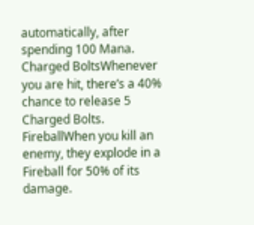automatically, after spending 100 Mana.
Charged BoltsWhenever you are hit, there’s a 40% chance to release 5 Charged Bolts.
FireballWhen you kill an enemy, they explode in a Fireball for 50% of its damage.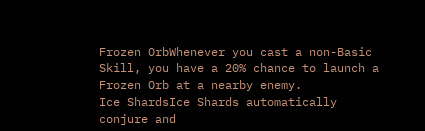Frozen OrbWhenever you cast a non-Basic Skill, you have a 20% chance to launch a Frozen Orb at a nearby enemy.
Ice ShardsIce Shards automatically conjure and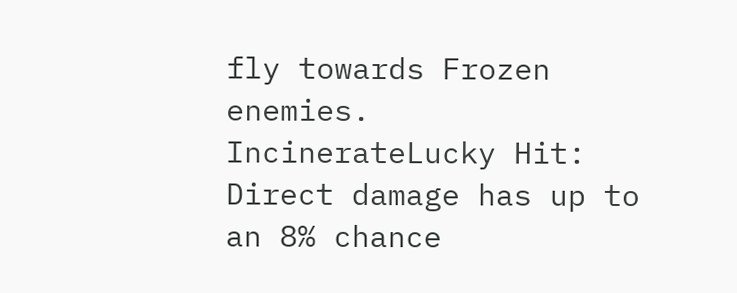fly towards Frozen enemies.
IncinerateLucky Hit: Direct damage has up to an 8% chance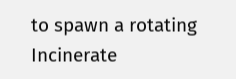to spawn a rotating Incinerate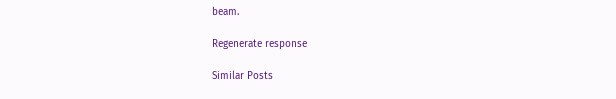beam.

Regenerate response

Similar Posts